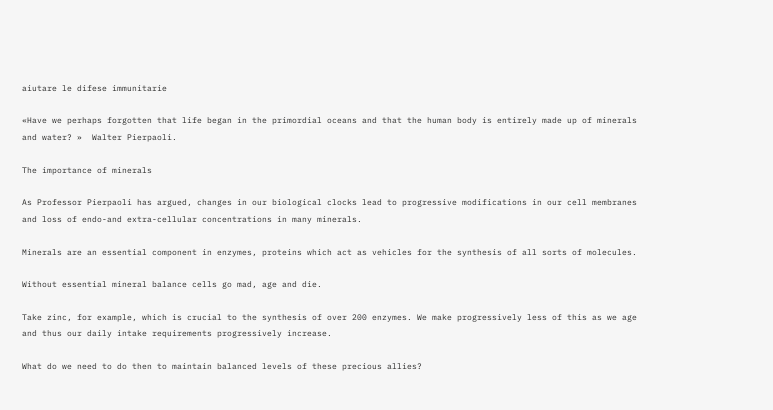aiutare le difese immunitarie

«Have we perhaps forgotten that life began in the primordial oceans and that the human body is entirely made up of minerals and water? »  Walter Pierpaoli.

The importance of minerals

As Professor Pierpaoli has argued, changes in our biological clocks lead to progressive modifications in our cell membranes and loss of endo-and extra-cellular concentrations in many minerals.

Minerals are an essential component in enzymes, proteins which act as vehicles for the synthesis of all sorts of molecules.

Without essential mineral balance cells go mad, age and die.

Take zinc, for example, which is crucial to the synthesis of over 200 enzymes. We make progressively less of this as we age and thus our daily intake requirements progressively increase.

What do we need to do then to maintain balanced levels of these precious allies?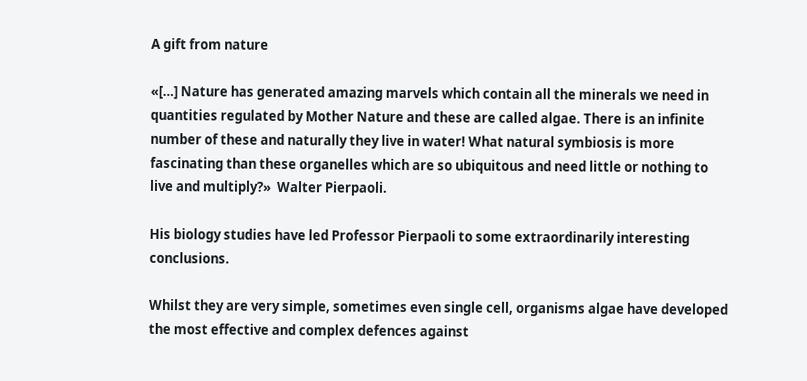A gift from nature

«[…] Nature has generated amazing marvels which contain all the minerals we need in quantities regulated by Mother Nature and these are called algae. There is an infinite number of these and naturally they live in water! What natural symbiosis is more fascinating than these organelles which are so ubiquitous and need little or nothing to live and multiply?»  Walter Pierpaoli.

His biology studies have led Professor Pierpaoli to some extraordinarily interesting conclusions.

Whilst they are very simple, sometimes even single cell, organisms algae have developed the most effective and complex defences against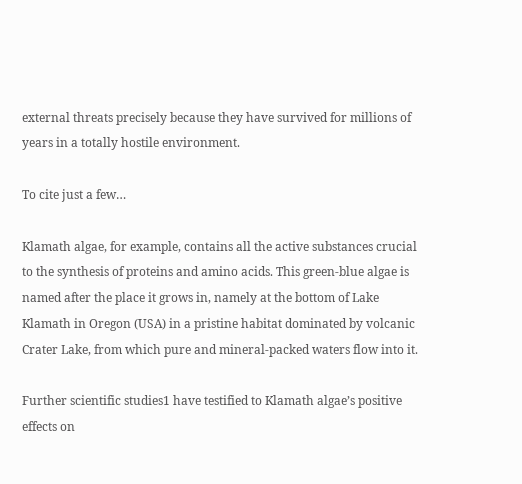external threats precisely because they have survived for millions of years in a totally hostile environment.

To cite just a few…

Klamath algae, for example, contains all the active substances crucial to the synthesis of proteins and amino acids. This green-blue algae is named after the place it grows in, namely at the bottom of Lake Klamath in Oregon (USA) in a pristine habitat dominated by volcanic Crater Lake, from which pure and mineral-packed waters flow into it.

Further scientific studies1 have testified to Klamath algae’s positive effects on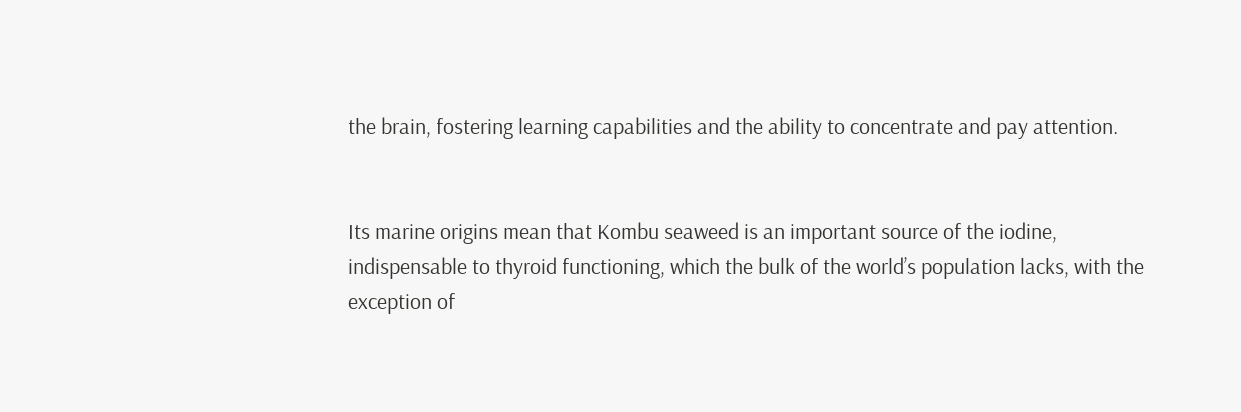the brain, fostering learning capabilities and the ability to concentrate and pay attention.


Its marine origins mean that Kombu seaweed is an important source of the iodine, indispensable to thyroid functioning, which the bulk of the world’s population lacks, with the exception of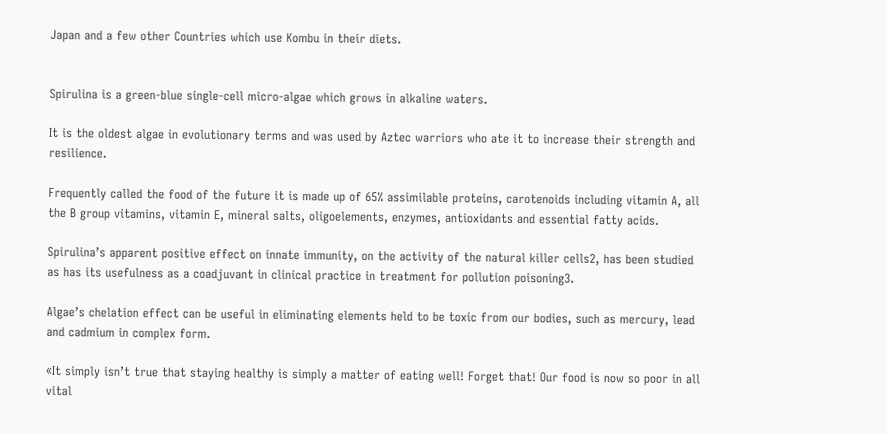Japan and a few other Countries which use Kombu in their diets.


Spirulina is a green-blue single-cell micro-algae which grows in alkaline waters.

It is the oldest algae in evolutionary terms and was used by Aztec warriors who ate it to increase their strength and resilience.

Frequently called the food of the future it is made up of 65% assimilable proteins, carotenoids including vitamin A, all the B group vitamins, vitamin E, mineral salts, oligoelements, enzymes, antioxidants and essential fatty acids.

Spirulina’s apparent positive effect on innate immunity, on the activity of the natural killer cells2, has been studied as has its usefulness as a coadjuvant in clinical practice in treatment for pollution poisoning3.

Algae’s chelation effect can be useful in eliminating elements held to be toxic from our bodies, such as mercury, lead and cadmium in complex form.

«It simply isn’t true that staying healthy is simply a matter of eating well! Forget that! Our food is now so poor in all vital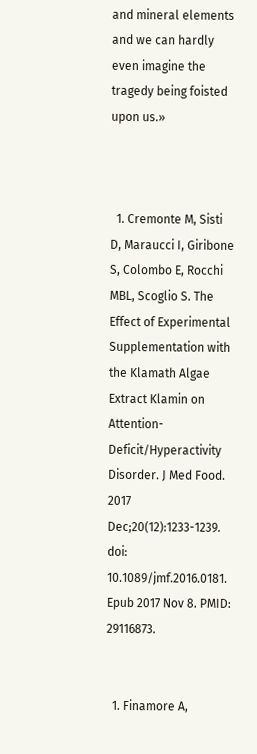and mineral elements and we can hardly even imagine the tragedy being foisted upon us.»



  1. Cremonte M, Sisti D, Maraucci I, Giribone S, Colombo E, Rocchi MBL, Scoglio S. The Effect of Experimental Supplementation with the Klamath Algae Extract Klamin on Attention-Deficit/Hyperactivity Disorder. J Med Food. 2017 Dec;20(12):1233-1239. doi: 10.1089/jmf.2016.0181. Epub 2017 Nov 8. PMID: 29116873.


  1. Finamore A,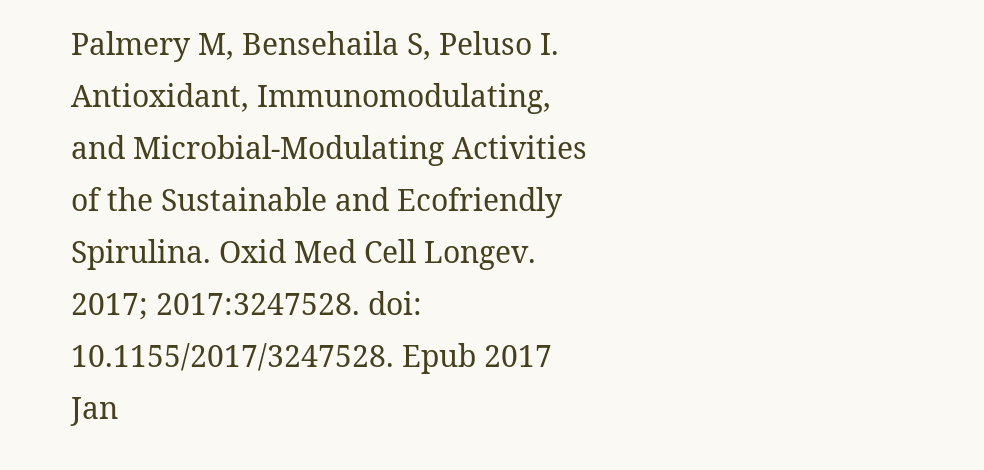Palmery M, Bensehaila S, Peluso I. Antioxidant, Immunomodulating, and Microbial-Modulating Activities of the Sustainable and Ecofriendly Spirulina. Oxid Med Cell Longev. 2017; 2017:3247528. doi: 10.1155/2017/3247528. Epub 2017 Jan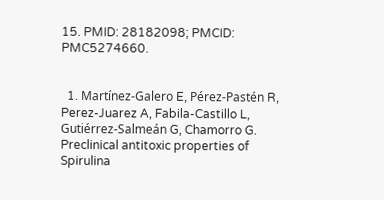15. PMID: 28182098; PMCID: PMC5274660.


  1. Martínez-Galero E, Pérez-Pastén R, Perez-Juarez A, Fabila-Castillo L, Gutiérrez-Salmeán G, Chamorro G. Preclinical antitoxic properties of Spirulina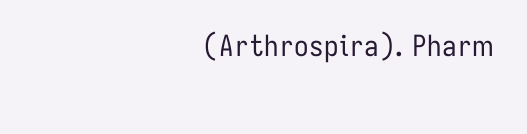(Arthrospira). Pharm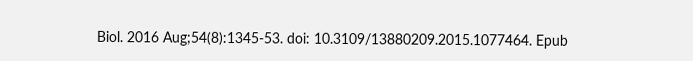Biol. 2016 Aug;54(8):1345-53. doi: 10.3109/13880209.2015.1077464. Epub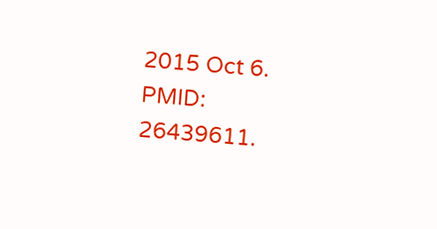2015 Oct 6. PMID: 26439611.